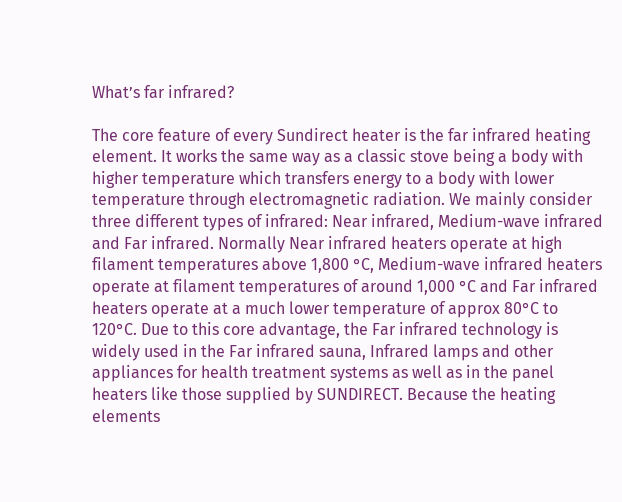What’s far infrared?

The core feature of every Sundirect heater is the far infrared heating element. It works the same way as a classic stove being a body with higher temperature which transfers energy to a body with lower temperature through electromagnetic radiation. We mainly consider three different types of infrared: Near infrared, Medium-wave infrared and Far infrared. Normally Near infrared heaters operate at high filament temperatures above 1,800 °C, Medium-wave infrared heaters operate at filament temperatures of around 1,000 °C and Far infrared heaters operate at a much lower temperature of approx 80°C to 120°C. Due to this core advantage, the Far infrared technology is widely used in the Far infrared sauna, Infrared lamps and other appliances for health treatment systems as well as in the panel heaters like those supplied by SUNDIRECT. Because the heating elements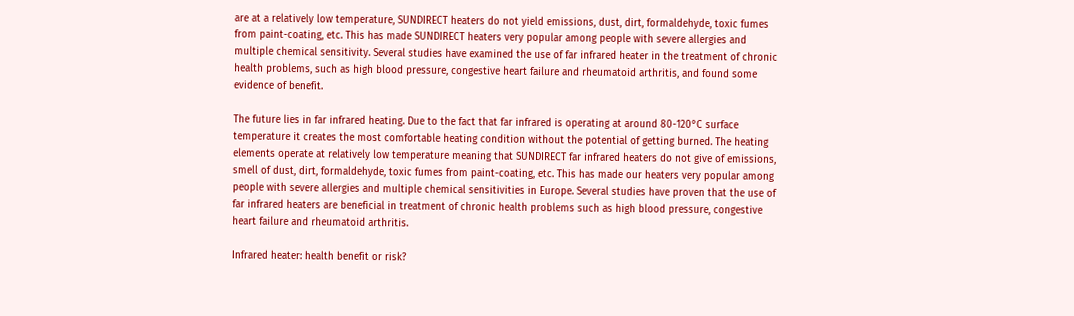are at a relatively low temperature, SUNDIRECT heaters do not yield emissions, dust, dirt, formaldehyde, toxic fumes from paint-coating, etc. This has made SUNDIRECT heaters very popular among people with severe allergies and multiple chemical sensitivity. Several studies have examined the use of far infrared heater in the treatment of chronic health problems, such as high blood pressure, congestive heart failure and rheumatoid arthritis, and found some evidence of benefit.

The future lies in far infrared heating. Due to the fact that far infrared is operating at around 80-120°C surface temperature it creates the most comfortable heating condition without the potential of getting burned. The heating elements operate at relatively low temperature meaning that SUNDIRECT far infrared heaters do not give of emissions, smell of dust, dirt, formaldehyde, toxic fumes from paint-coating, etc. This has made our heaters very popular among people with severe allergies and multiple chemical sensitivities in Europe. Several studies have proven that the use of far infrared heaters are beneficial in treatment of chronic health problems such as high blood pressure, congestive heart failure and rheumatoid arthritis.

Infrared heater: health benefit or risk?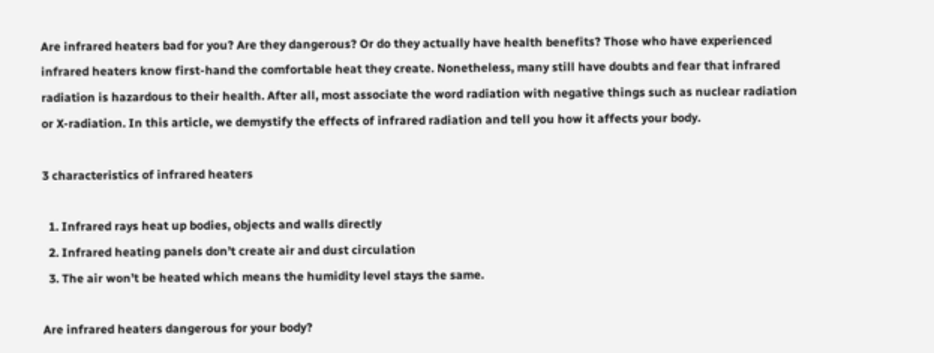Are infrared heaters bad for you? Are they dangerous? Or do they actually have health benefits? Those who have experienced infrared heaters know first-hand the comfortable heat they create. Nonetheless, many still have doubts and fear that infrared radiation is hazardous to their health. After all, most associate the word radiation with negative things such as nuclear radiation or X-radiation. In this article, we demystify the effects of infrared radiation and tell you how it affects your body.

3 characteristics of infrared heaters

  1. Infrared rays heat up bodies, objects and walls directly
  2. Infrared heating panels don’t create air and dust circulation
  3. The air won’t be heated which means the humidity level stays the same.

Are infrared heaters dangerous for your body?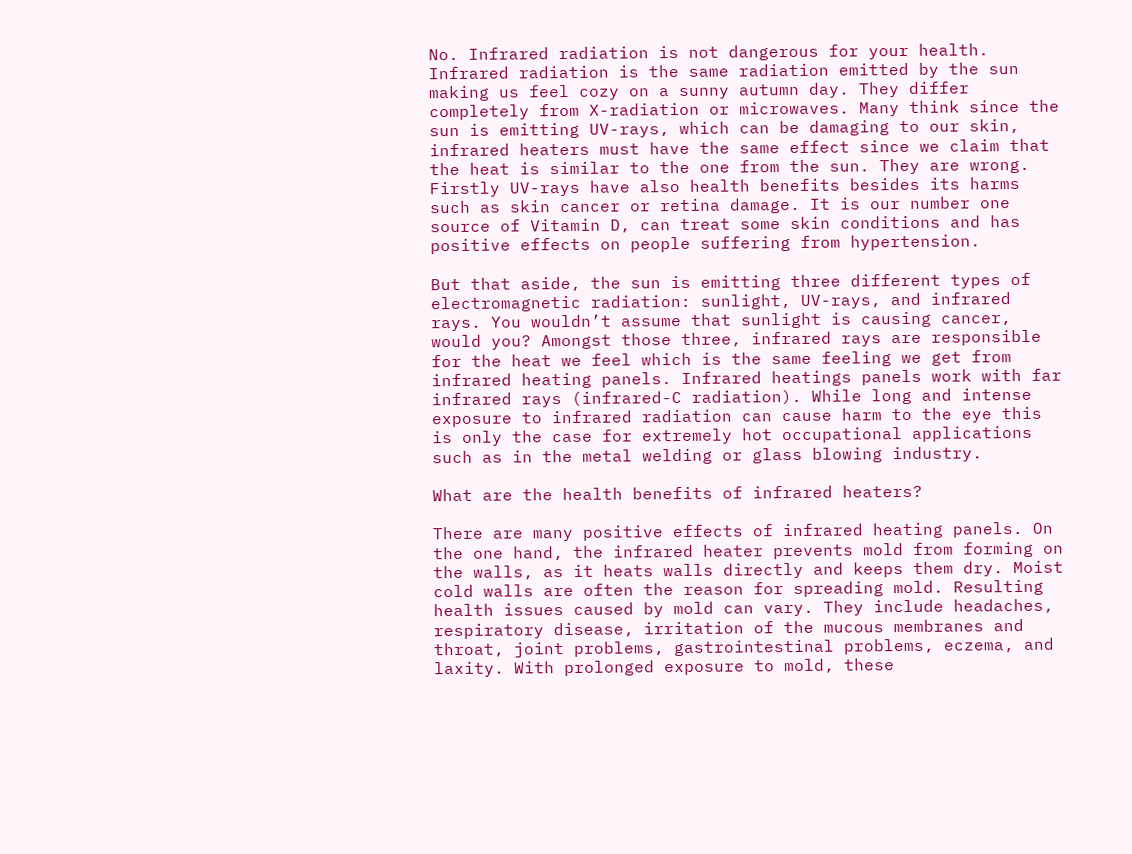No. Infrared radiation is not dangerous for your health. Infrared radiation is the same radiation emitted by the sun making us feel cozy on a sunny autumn day. They differ completely from X-radiation or microwaves. Many think since the sun is emitting UV-rays, which can be damaging to our skin, infrared heaters must have the same effect since we claim that the heat is similar to the one from the sun. They are wrong. Firstly UV-rays have also health benefits besides its harms such as skin cancer or retina damage. It is our number one source of Vitamin D, can treat some skin conditions and has positive effects on people suffering from hypertension.

But that aside, the sun is emitting three different types of electromagnetic radiation: sunlight, UV-rays, and infrared rays. You wouldn’t assume that sunlight is causing cancer, would you? Amongst those three, infrared rays are responsible for the heat we feel which is the same feeling we get from infrared heating panels. Infrared heatings panels work with far infrared rays (infrared-C radiation). While long and intense exposure to infrared radiation can cause harm to the eye this is only the case for extremely hot occupational applications such as in the metal welding or glass blowing industry.

What are the health benefits of infrared heaters?

There are many positive effects of infrared heating panels. On the one hand, the infrared heater prevents mold from forming on the walls, as it heats walls directly and keeps them dry. Moist cold walls are often the reason for spreading mold. Resulting health issues caused by mold can vary. They include headaches, respiratory disease, irritation of the mucous membranes and throat, joint problems, gastrointestinal problems, eczema, and laxity. With prolonged exposure to mold, these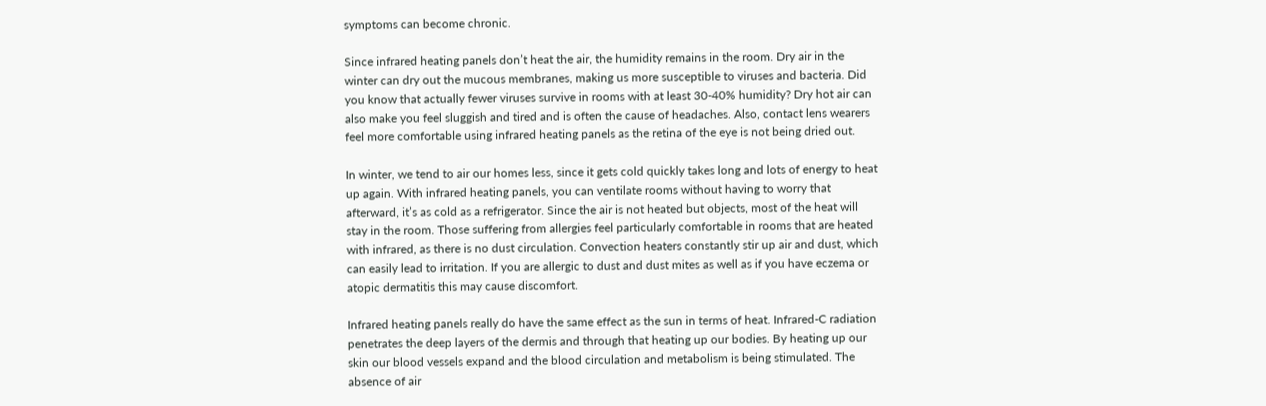symptoms can become chronic.

Since infrared heating panels don’t heat the air, the humidity remains in the room. Dry air in the winter can dry out the mucous membranes, making us more susceptible to viruses and bacteria. Did you know that actually fewer viruses survive in rooms with at least 30-40% humidity? Dry hot air can also make you feel sluggish and tired and is often the cause of headaches. Also, contact lens wearers feel more comfortable using infrared heating panels as the retina of the eye is not being dried out.

In winter, we tend to air our homes less, since it gets cold quickly takes long and lots of energy to heat up again. With infrared heating panels, you can ventilate rooms without having to worry that afterward, it’s as cold as a refrigerator. Since the air is not heated but objects, most of the heat will stay in the room. Those suffering from allergies feel particularly comfortable in rooms that are heated with infrared, as there is no dust circulation. Convection heaters constantly stir up air and dust, which can easily lead to irritation. If you are allergic to dust and dust mites as well as if you have eczema or atopic dermatitis this may cause discomfort.

Infrared heating panels really do have the same effect as the sun in terms of heat. Infrared-C radiation penetrates the deep layers of the dermis and through that heating up our bodies. By heating up our skin our blood vessels expand and the blood circulation and metabolism is being stimulated. The absence of air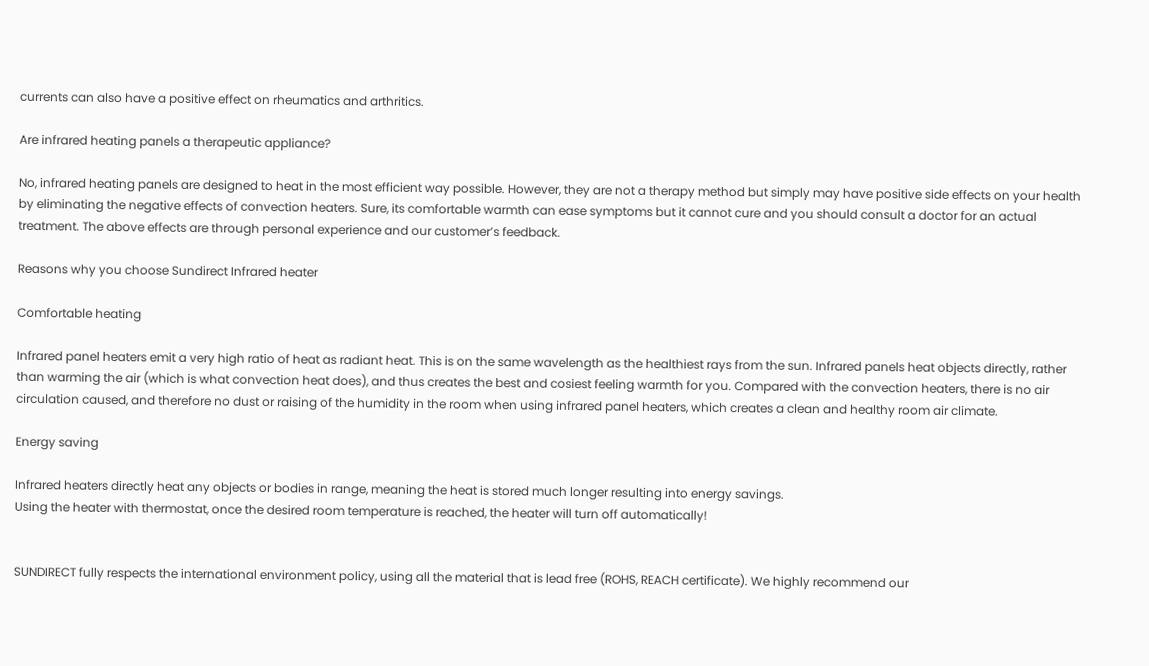currents can also have a positive effect on rheumatics and arthritics.

Are infrared heating panels a therapeutic appliance?

No, infrared heating panels are designed to heat in the most efficient way possible. However, they are not a therapy method but simply may have positive side effects on your health by eliminating the negative effects of convection heaters. Sure, its comfortable warmth can ease symptoms but it cannot cure and you should consult a doctor for an actual treatment. The above effects are through personal experience and our customer’s feedback.

Reasons why you choose Sundirect Infrared heater

Comfortable heating

Infrared panel heaters emit a very high ratio of heat as radiant heat. This is on the same wavelength as the healthiest rays from the sun. Infrared panels heat objects directly, rather than warming the air (which is what convection heat does), and thus creates the best and cosiest feeling warmth for you. Compared with the convection heaters, there is no air circulation caused, and therefore no dust or raising of the humidity in the room when using infrared panel heaters, which creates a clean and healthy room air climate.

Energy saving

Infrared heaters directly heat any objects or bodies in range, meaning the heat is stored much longer resulting into energy savings.
Using the heater with thermostat, once the desired room temperature is reached, the heater will turn off automatically!


SUNDIRECT fully respects the international environment policy, using all the material that is lead free (ROHS, REACH certificate). We highly recommend our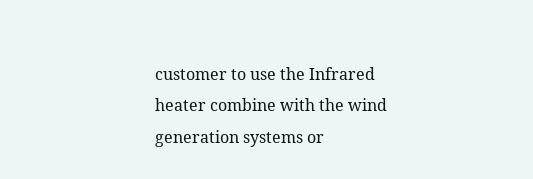customer to use the Infrared heater combine with the wind generation systems or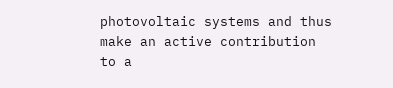photovoltaic systems and thus make an active contribution to a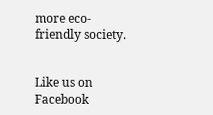more eco-friendly society.


Like us on Facebook